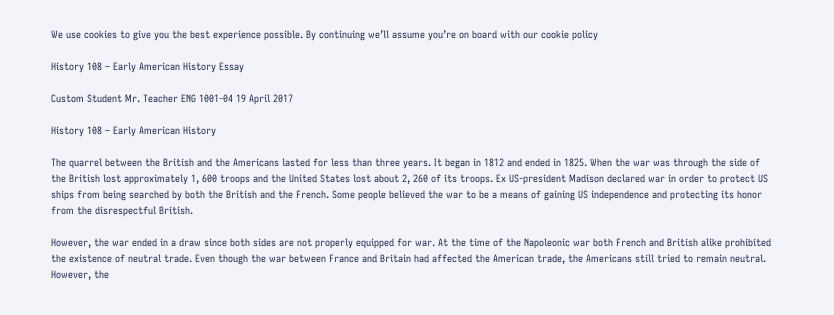We use cookies to give you the best experience possible. By continuing we’ll assume you’re on board with our cookie policy

History 108 – Early American History Essay

Custom Student Mr. Teacher ENG 1001-04 19 April 2017

History 108 – Early American History

The quarrel between the British and the Americans lasted for less than three years. It began in 1812 and ended in 1825. When the war was through the side of the British lost approximately 1, 600 troops and the United States lost about 2, 260 of its troops. Ex US-president Madison declared war in order to protect US ships from being searched by both the British and the French. Some people believed the war to be a means of gaining US independence and protecting its honor from the disrespectful British.

However, the war ended in a draw since both sides are not properly equipped for war. At the time of the Napoleonic war both French and British alike prohibited the existence of neutral trade. Even though the war between France and Britain had affected the American trade, the Americans still tried to remain neutral. However, the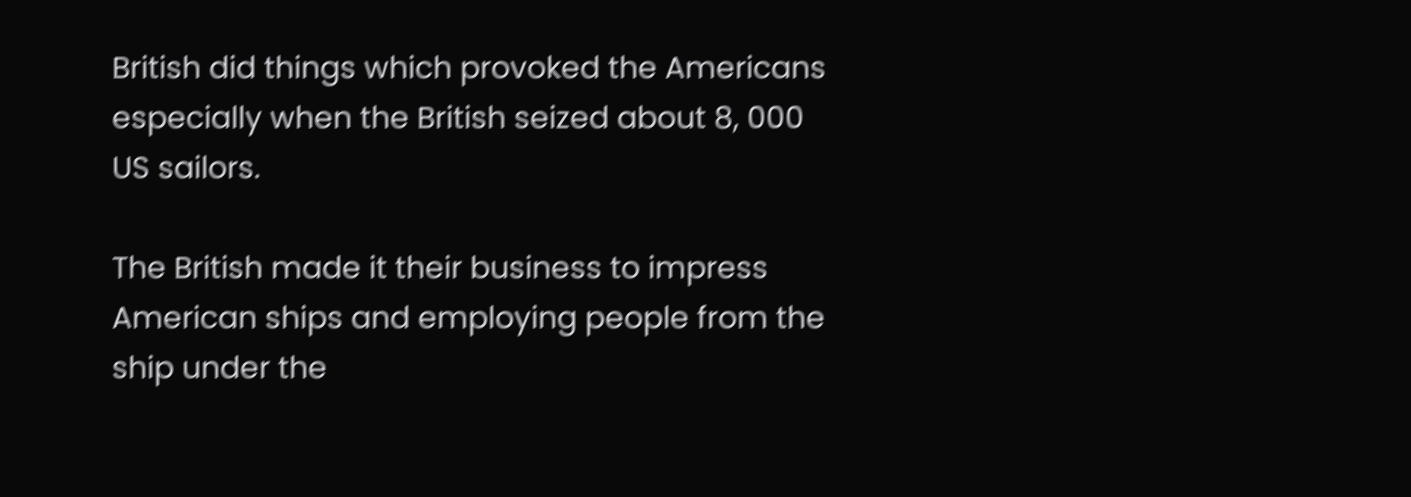British did things which provoked the Americans especially when the British seized about 8, 000 US sailors.

The British made it their business to impress American ships and employing people from the ship under the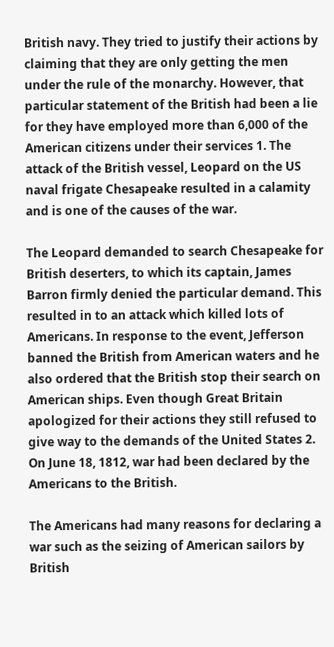British navy. They tried to justify their actions by claiming that they are only getting the men under the rule of the monarchy. However, that particular statement of the British had been a lie for they have employed more than 6,000 of the American citizens under their services 1. The attack of the British vessel, Leopard on the US naval frigate Chesapeake resulted in a calamity and is one of the causes of the war.

The Leopard demanded to search Chesapeake for British deserters, to which its captain, James Barron firmly denied the particular demand. This resulted in to an attack which killed lots of Americans. In response to the event, Jefferson banned the British from American waters and he also ordered that the British stop their search on American ships. Even though Great Britain apologized for their actions they still refused to give way to the demands of the United States 2. On June 18, 1812, war had been declared by the Americans to the British.

The Americans had many reasons for declaring a war such as the seizing of American sailors by British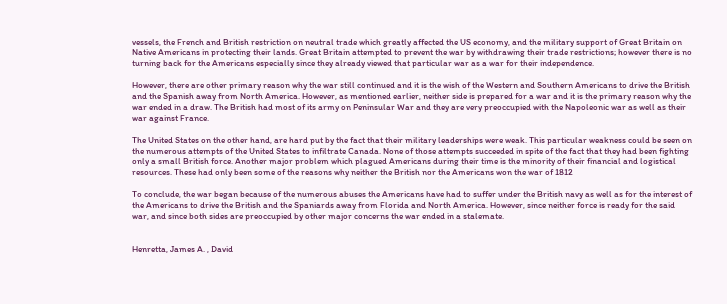vessels, the French and British restriction on neutral trade which greatly affected the US economy, and the military support of Great Britain on Native Americans in protecting their lands. Great Britain attempted to prevent the war by withdrawing their trade restrictions; however there is no turning back for the Americans especially since they already viewed that particular war as a war for their independence.

However, there are other primary reason why the war still continued and it is the wish of the Western and Southern Americans to drive the British and the Spanish away from North America. However, as mentioned earlier, neither side is prepared for a war and it is the primary reason why the war ended in a draw. The British had most of its army on Peninsular War and they are very preoccupied with the Napoleonic war as well as their war against France.

The United States on the other hand, are hard put by the fact that their military leaderships were weak. This particular weakness could be seen on the numerous attempts of the United States to infiltrate Canada. None of those attempts succeeded in spite of the fact that they had been fighting only a small British force. Another major problem which plagued Americans during their time is the minority of their financial and logistical resources. These had only been some of the reasons why neither the British nor the Americans won the war of 1812

To conclude, the war began because of the numerous abuses the Americans have had to suffer under the British navy as well as for the interest of the Americans to drive the British and the Spaniards away from Florida and North America. However, since neither force is ready for the said war, and since both sides are preoccupied by other major concerns the war ended in a stalemate.


Henretta, James A. , David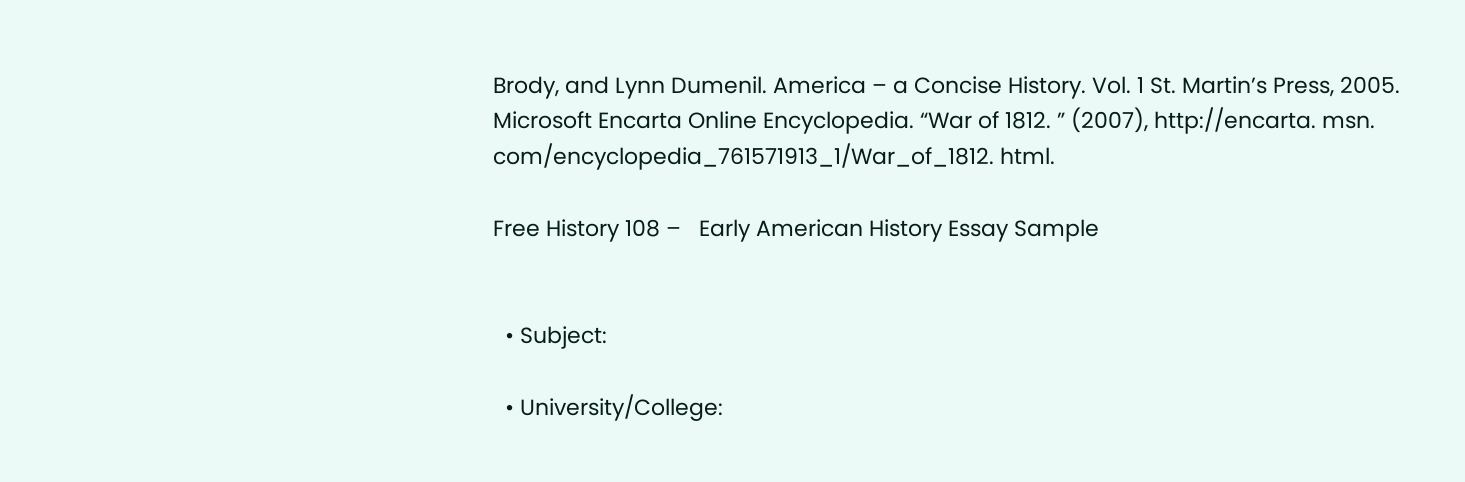Brody, and Lynn Dumenil. America – a Concise History. Vol. 1 St. Martin’s Press, 2005. Microsoft Encarta Online Encyclopedia. “War of 1812. ” (2007), http://encarta. msn. com/encyclopedia_761571913_1/War_of_1812. html.

Free History 108 –   Early American History Essay Sample


  • Subject:

  • University/College: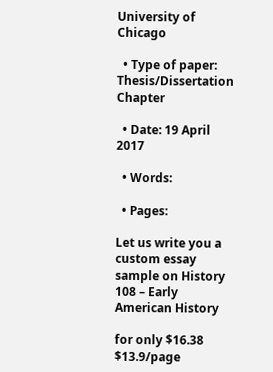University of Chicago

  • Type of paper: Thesis/Dissertation Chapter

  • Date: 19 April 2017

  • Words:

  • Pages:

Let us write you a custom essay sample on History 108 – Early American History

for only $16.38 $13.9/page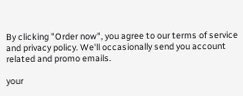By clicking "Order now", you agree to our terms of service and privacy policy. We'll occasionally send you account related and promo emails.

your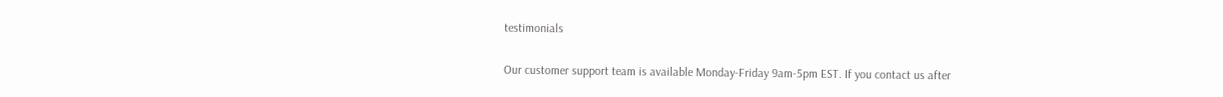testimonials

Our customer support team is available Monday-Friday 9am-5pm EST. If you contact us after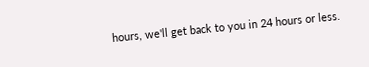hours, we'll get back to you in 24 hours or less.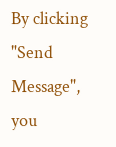By clicking "Send Message", you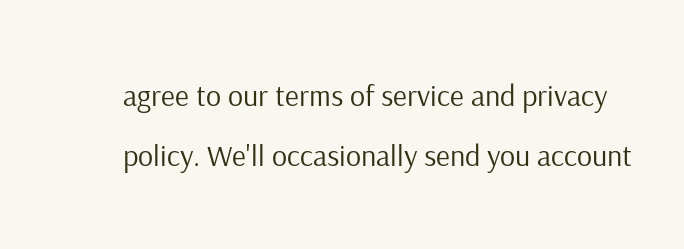agree to our terms of service and privacy policy. We'll occasionally send you account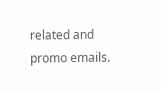related and promo emails.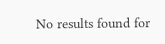No results found for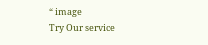“ image
Try Our service